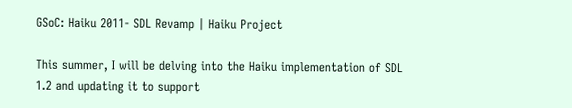GSoC: Haiku 2011- SDL Revamp | Haiku Project

This summer, I will be delving into the Haiku implementation of SDL 1.2 and updating it to support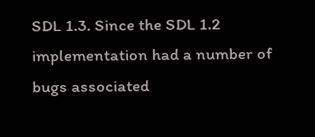SDL 1.3. Since the SDL 1.2 implementation had a number of bugs associated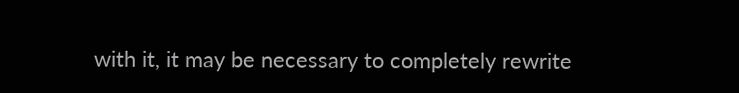with it, it may be necessary to completely rewrite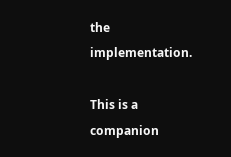the implementation.

This is a companion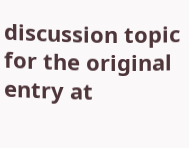discussion topic for the original entry at